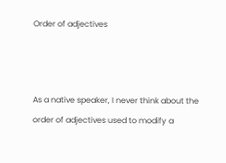Order of adjectives



As a native speaker, I never think about the order of adjectives used to modify a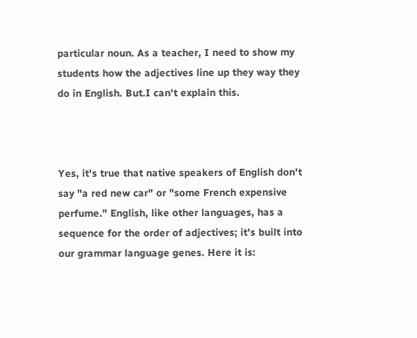particular noun. As a teacher, I need to show my students how the adjectives line up they way they do in English. But.I can't explain this.



Yes, it's true that native speakers of English don't say "a red new car" or "some French expensive perfume." English, like other languages, has a sequence for the order of adjectives; it's built into our grammar language genes. Here it is: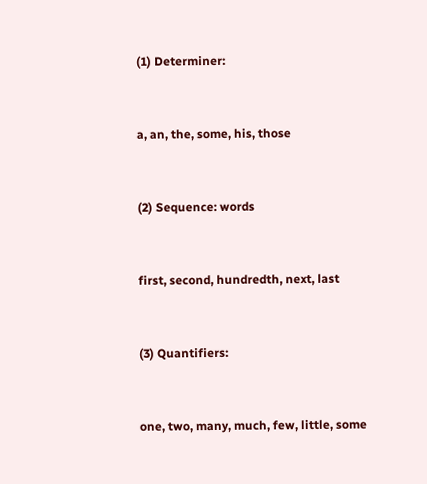(1) Determiner:


a, an, the, some, his, those


(2) Sequence: words


first, second, hundredth, next, last


(3) Quantifiers:


one, two, many, much, few, little, some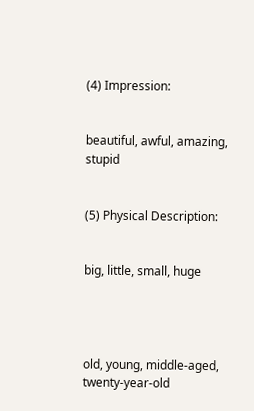(4) Impression:


beautiful, awful, amazing, stupid


(5) Physical Description:


big, little, small, huge




old, young, middle-aged, twenty-year-old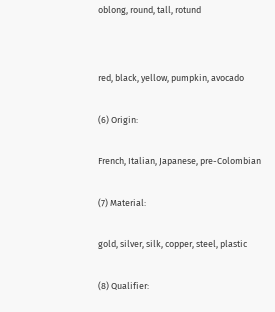oblong, round, tall, rotund




red, black, yellow, pumpkin, avocado


(6) Origin:


French, Italian, Japanese, pre-Colombian


(7) Material:


gold, silver, silk, copper, steel, plastic


(8) Qualifier: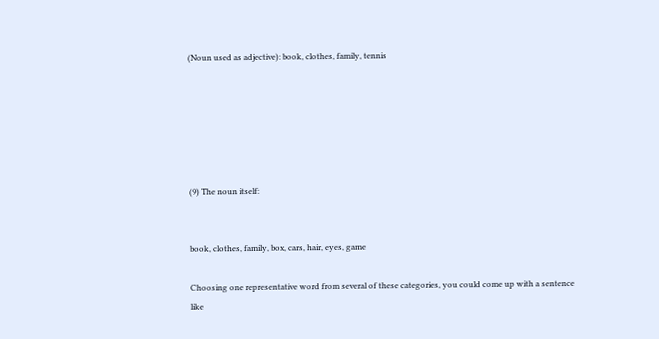(Noun used as adjective): book, clothes, family, tennis






(9) The noun itself:


book, clothes, family, box, cars, hair, eyes, game

Choosing one representative word from several of these categories, you could come up with a sentence like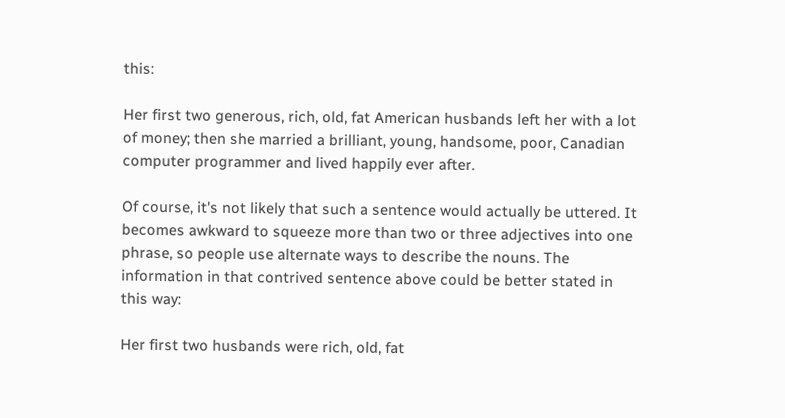this:

Her first two generous, rich, old, fat American husbands left her with a lot of money; then she married a brilliant, young, handsome, poor, Canadian computer programmer and lived happily ever after.

Of course, it's not likely that such a sentence would actually be uttered. It becomes awkward to squeeze more than two or three adjectives into one phrase, so people use alternate ways to describe the nouns. The information in that contrived sentence above could be better stated in this way:

Her first two husbands were rich, old, fat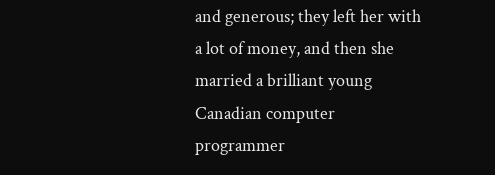and generous; they left her with a lot of money, and then she married a brilliant young Canadian computer programmer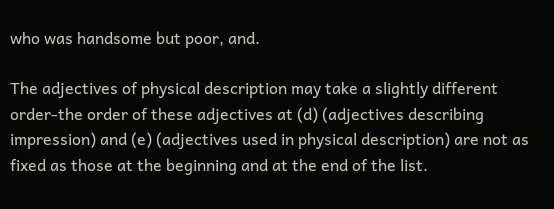who was handsome but poor, and.

The adjectives of physical description may take a slightly different order-the order of these adjectives at (d) (adjectives describing impression) and (e) (adjectives used in physical description) are not as fixed as those at the beginning and at the end of the list.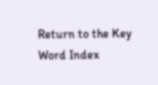Return to the Key Word Index